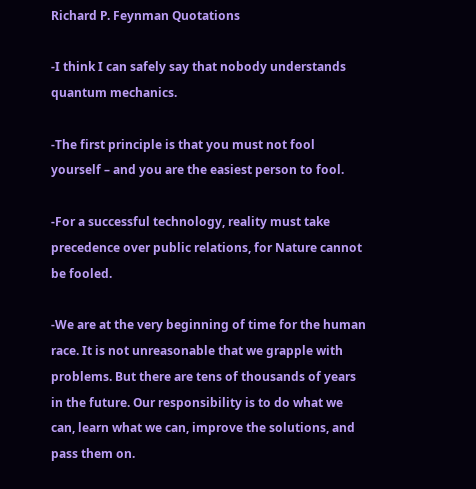Richard P. Feynman Quotations

-I think I can safely say that nobody understands quantum mechanics.

-The first principle is that you must not fool yourself – and you are the easiest person to fool.

-For a successful technology, reality must take precedence over public relations, for Nature cannot be fooled.

-We are at the very beginning of time for the human race. It is not unreasonable that we grapple with problems. But there are tens of thousands of years in the future. Our responsibility is to do what we can, learn what we can, improve the solutions, and pass them on.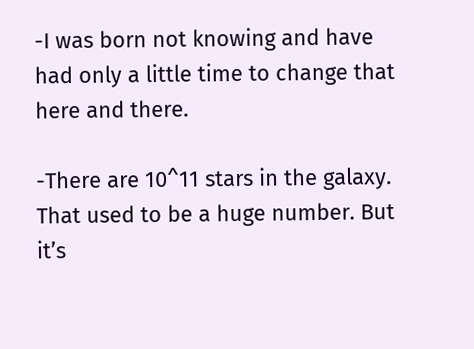-I was born not knowing and have had only a little time to change that here and there.

-There are 10^11 stars in the galaxy. That used to be a huge number. But it’s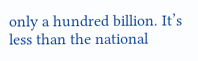only a hundred billion. It’s less than the national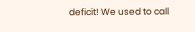deficit! We used to call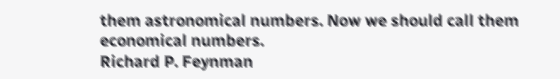them astronomical numbers. Now we should call them economical numbers.
Richard P. Feynman